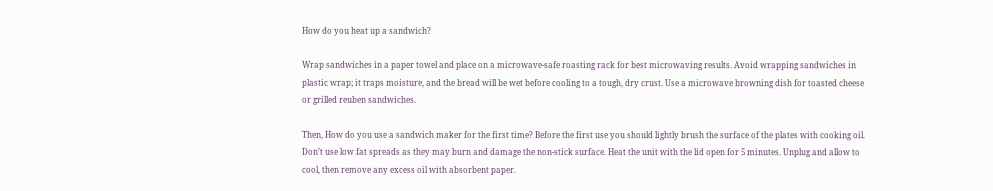How do you heat up a sandwich?

Wrap sandwiches in a paper towel and place on a microwave-safe roasting rack for best microwaving results. Avoid wrapping sandwiches in plastic wrap; it traps moisture, and the bread will be wet before cooling to a tough, dry crust. Use a microwave browning dish for toasted cheese or grilled reuben sandwiches.

Then, How do you use a sandwich maker for the first time? Before the first use you should lightly brush the surface of the plates with cooking oil. Don’t use low fat spreads as they may burn and damage the non-stick surface. Heat the unit with the lid open for 5 minutes. Unplug and allow to cool, then remove any excess oil with absorbent paper.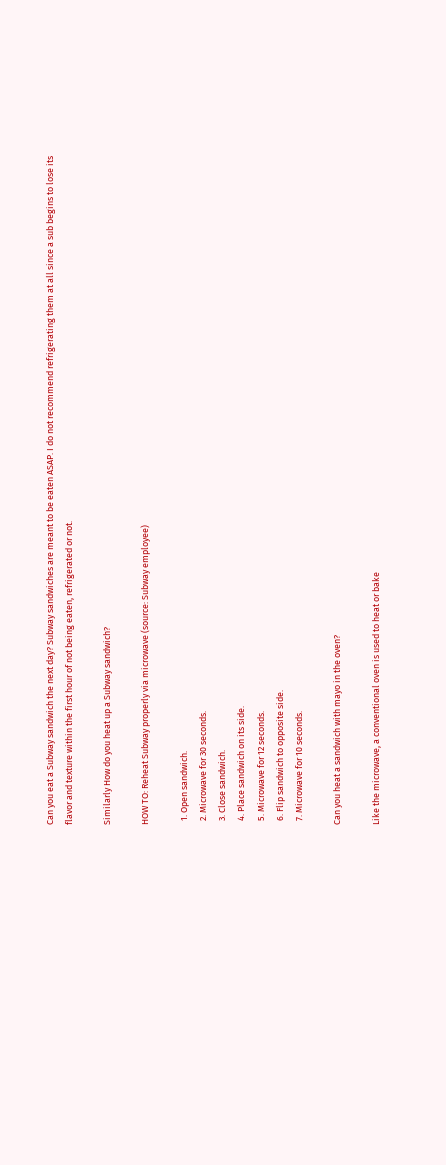Can you eat a Subway sandwich the next day? Subway sandwiches are meant to be eaten ASAP. I do not recommend refrigerating them at all since a sub begins to lose its flavor and texture within the first hour of not being eaten, refrigerated or not.

Similarly How do you heat up a Subway sandwich?

HOW TO: Reheat Subway properly via microwave (source: Subway employee)

  1. Open sandwich.
  2. Microwave for 30 seconds.
  3. Close sandwich.
  4. Place sandwich on its side.
  5. Microwave for 12 seconds.
  6. Flip sandwich to opposite side.
  7. Microwave for 10 seconds.

Can you heat a sandwich with mayo in the oven?

Like the microwave, a conventional oven is used to heat or bake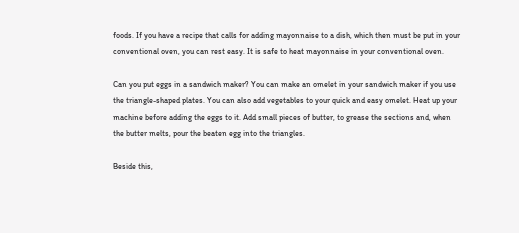foods. If you have a recipe that calls for adding mayonnaise to a dish, which then must be put in your conventional oven, you can rest easy. It is safe to heat mayonnaise in your conventional oven.

Can you put eggs in a sandwich maker? You can make an omelet in your sandwich maker if you use the triangle-shaped plates. You can also add vegetables to your quick and easy omelet. Heat up your machine before adding the eggs to it. Add small pieces of butter, to grease the sections and, when the butter melts, pour the beaten egg into the triangles.

Beside this,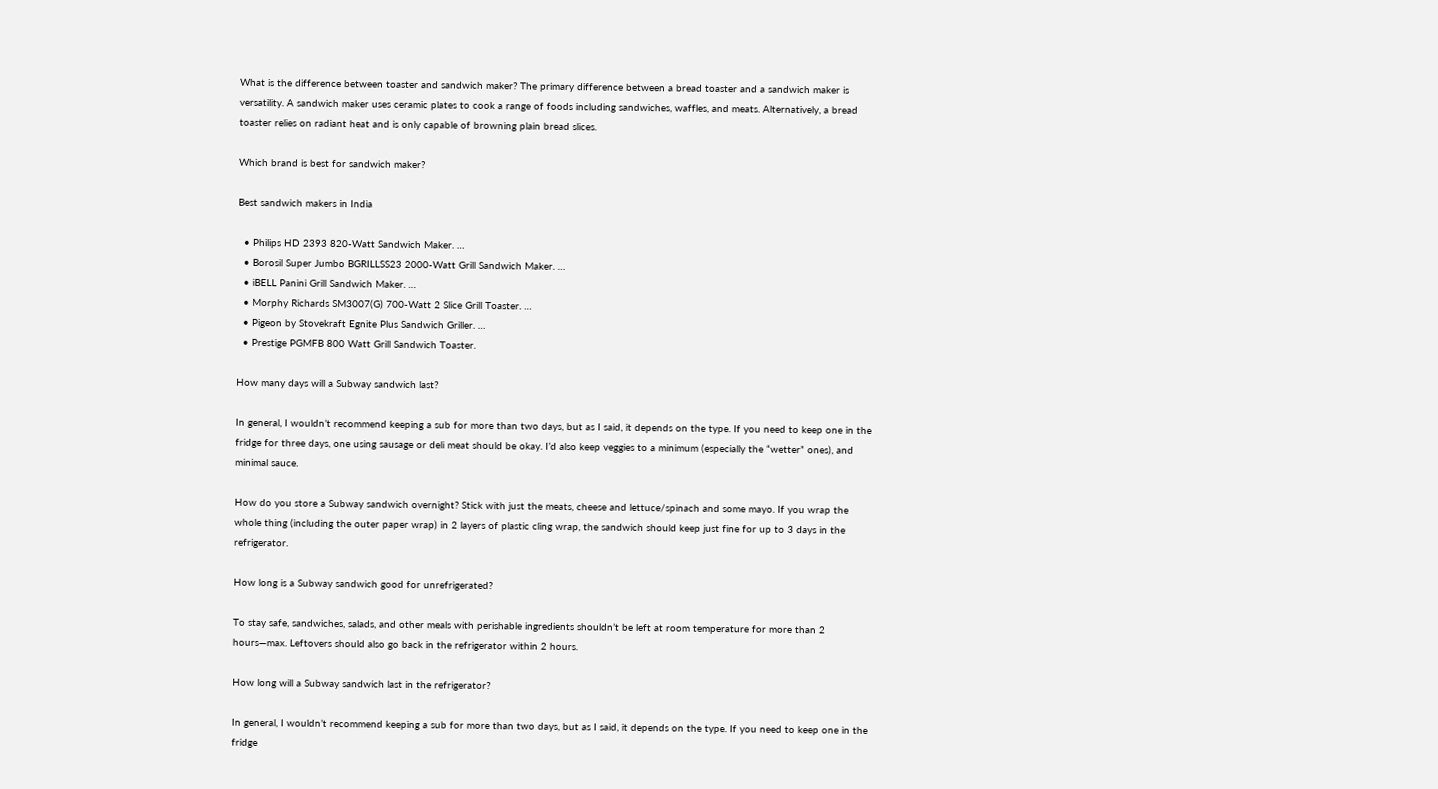What is the difference between toaster and sandwich maker? The primary difference between a bread toaster and a sandwich maker is versatility. A sandwich maker uses ceramic plates to cook a range of foods including sandwiches, waffles, and meats. Alternatively, a bread toaster relies on radiant heat and is only capable of browning plain bread slices.

Which brand is best for sandwich maker?

Best sandwich makers in India

  • Philips HD 2393 820-Watt Sandwich Maker. …
  • Borosil Super Jumbo BGRILLSS23 2000-Watt Grill Sandwich Maker. …
  • iBELL Panini Grill Sandwich Maker. …
  • Morphy Richards SM3007(G) 700-Watt 2 Slice Grill Toaster. …
  • Pigeon by Stovekraft Egnite Plus Sandwich Griller. …
  • Prestige PGMFB 800 Watt Grill Sandwich Toaster.

How many days will a Subway sandwich last?

In general, I wouldn’t recommend keeping a sub for more than two days, but as I said, it depends on the type. If you need to keep one in the fridge for three days, one using sausage or deli meat should be okay. I’d also keep veggies to a minimum (especially the “wetter” ones), and minimal sauce.

How do you store a Subway sandwich overnight? Stick with just the meats, cheese and lettuce/spinach and some mayo. If you wrap the whole thing (including the outer paper wrap) in 2 layers of plastic cling wrap, the sandwich should keep just fine for up to 3 days in the refrigerator.

How long is a Subway sandwich good for unrefrigerated?

To stay safe, sandwiches, salads, and other meals with perishable ingredients shouldn’t be left at room temperature for more than 2 hours—max. Leftovers should also go back in the refrigerator within 2 hours.

How long will a Subway sandwich last in the refrigerator?

In general, I wouldn’t recommend keeping a sub for more than two days, but as I said, it depends on the type. If you need to keep one in the fridge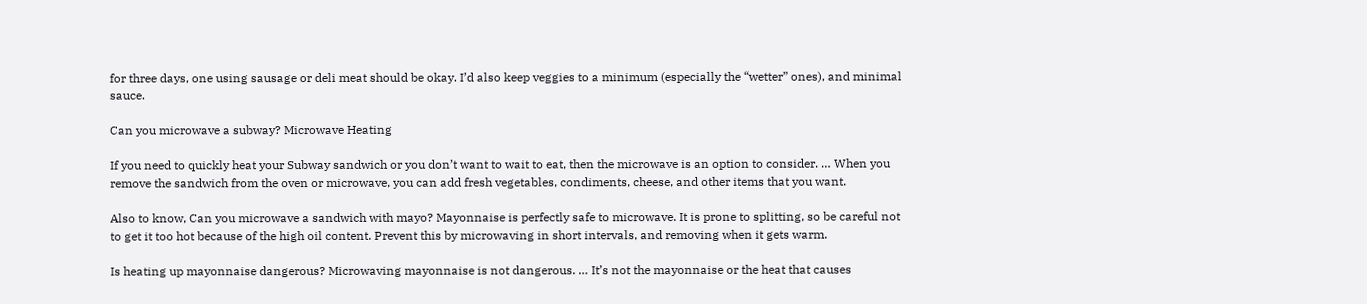for three days, one using sausage or deli meat should be okay. I’d also keep veggies to a minimum (especially the “wetter” ones), and minimal sauce.

Can you microwave a subway? Microwave Heating

If you need to quickly heat your Subway sandwich or you don’t want to wait to eat, then the microwave is an option to consider. … When you remove the sandwich from the oven or microwave, you can add fresh vegetables, condiments, cheese, and other items that you want.

Also to know, Can you microwave a sandwich with mayo? Mayonnaise is perfectly safe to microwave. It is prone to splitting, so be careful not to get it too hot because of the high oil content. Prevent this by microwaving in short intervals, and removing when it gets warm.

Is heating up mayonnaise dangerous? Microwaving mayonnaise is not dangerous. … It’s not the mayonnaise or the heat that causes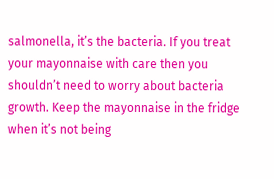salmonella, it’s the bacteria. If you treat your mayonnaise with care then you shouldn’t need to worry about bacteria growth. Keep the mayonnaise in the fridge when it’s not being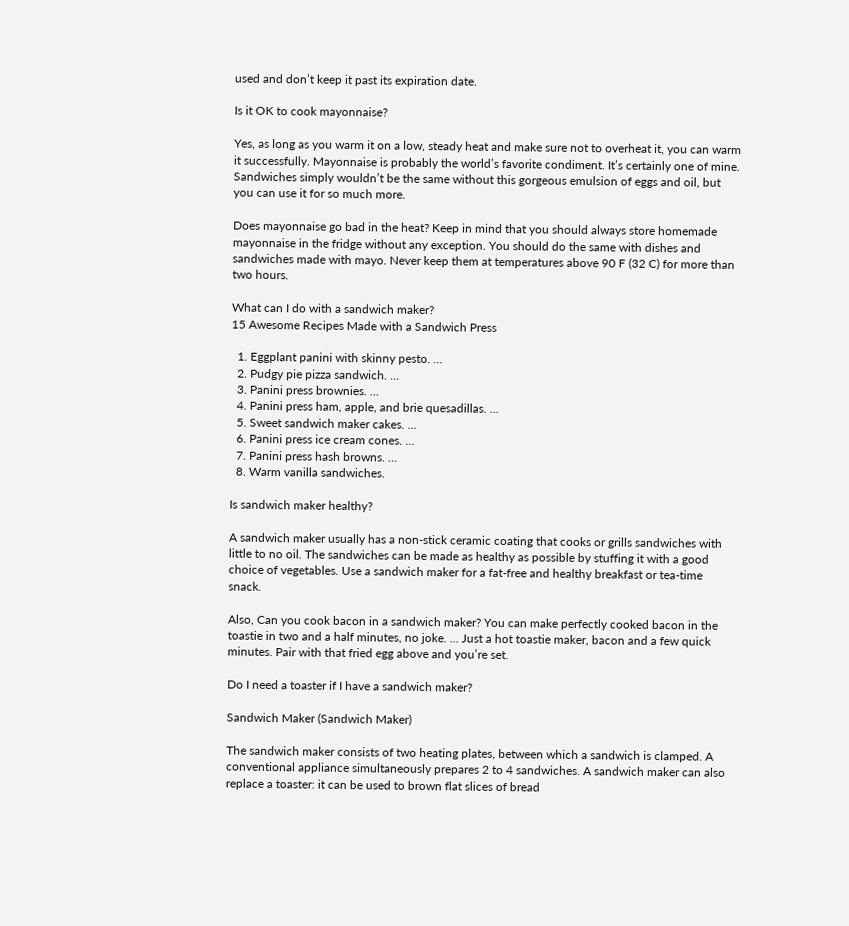used and don’t keep it past its expiration date.

Is it OK to cook mayonnaise?

Yes, as long as you warm it on a low, steady heat and make sure not to overheat it, you can warm it successfully. Mayonnaise is probably the world’s favorite condiment. It’s certainly one of mine. Sandwiches simply wouldn’t be the same without this gorgeous emulsion of eggs and oil, but you can use it for so much more.

Does mayonnaise go bad in the heat? Keep in mind that you should always store homemade mayonnaise in the fridge without any exception. You should do the same with dishes and sandwiches made with mayo. Never keep them at temperatures above 90 F (32 C) for more than two hours.

What can I do with a sandwich maker?
15 Awesome Recipes Made with a Sandwich Press

  1. Eggplant panini with skinny pesto. …
  2. Pudgy pie pizza sandwich. …
  3. Panini press brownies. …
  4. Panini press ham, apple, and brie quesadillas. …
  5. Sweet sandwich maker cakes. …
  6. Panini press ice cream cones. …
  7. Panini press hash browns. …
  8. Warm vanilla sandwiches.

Is sandwich maker healthy?

A sandwich maker usually has a non-stick ceramic coating that cooks or grills sandwiches with little to no oil. The sandwiches can be made as healthy as possible by stuffing it with a good choice of vegetables. Use a sandwich maker for a fat-free and healthy breakfast or tea-time snack.

Also, Can you cook bacon in a sandwich maker? You can make perfectly cooked bacon in the toastie in two and a half minutes, no joke. … Just a hot toastie maker, bacon and a few quick minutes. Pair with that fried egg above and you’re set.

Do I need a toaster if I have a sandwich maker?

Sandwich Maker (Sandwich Maker)

The sandwich maker consists of two heating plates, between which a sandwich is clamped. A conventional appliance simultaneously prepares 2 to 4 sandwiches. A sandwich maker can also replace a toaster: it can be used to brown flat slices of bread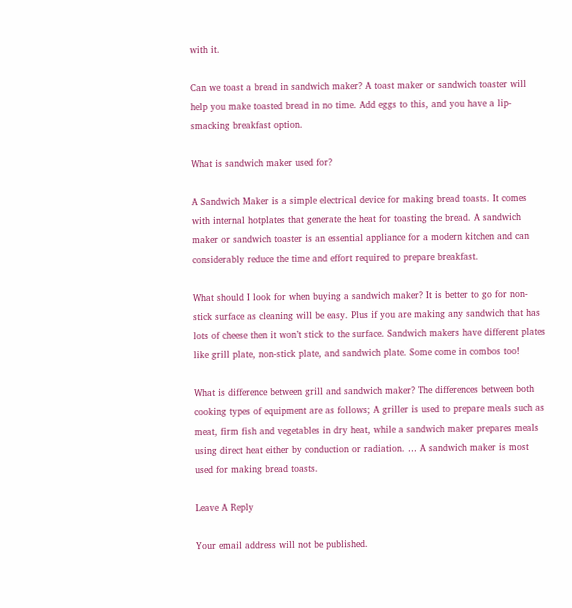with it.

Can we toast a bread in sandwich maker? A toast maker or sandwich toaster will help you make toasted bread in no time. Add eggs to this, and you have a lip-smacking breakfast option.

What is sandwich maker used for?

A Sandwich Maker is a simple electrical device for making bread toasts. It comes with internal hotplates that generate the heat for toasting the bread. A sandwich maker or sandwich toaster is an essential appliance for a modern kitchen and can considerably reduce the time and effort required to prepare breakfast.

What should I look for when buying a sandwich maker? It is better to go for non-stick surface as cleaning will be easy. Plus if you are making any sandwich that has lots of cheese then it won’t stick to the surface. Sandwich makers have different plates like grill plate, non-stick plate, and sandwich plate. Some come in combos too!

What is difference between grill and sandwich maker? The differences between both cooking types of equipment are as follows; A griller is used to prepare meals such as meat, firm fish and vegetables in dry heat, while a sandwich maker prepares meals using direct heat either by conduction or radiation. … A sandwich maker is most used for making bread toasts.

Leave A Reply

Your email address will not be published.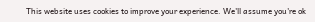This website uses cookies to improve your experience. We'll assume you're ok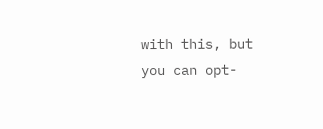with this, but you can opt-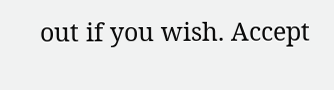out if you wish. Accept